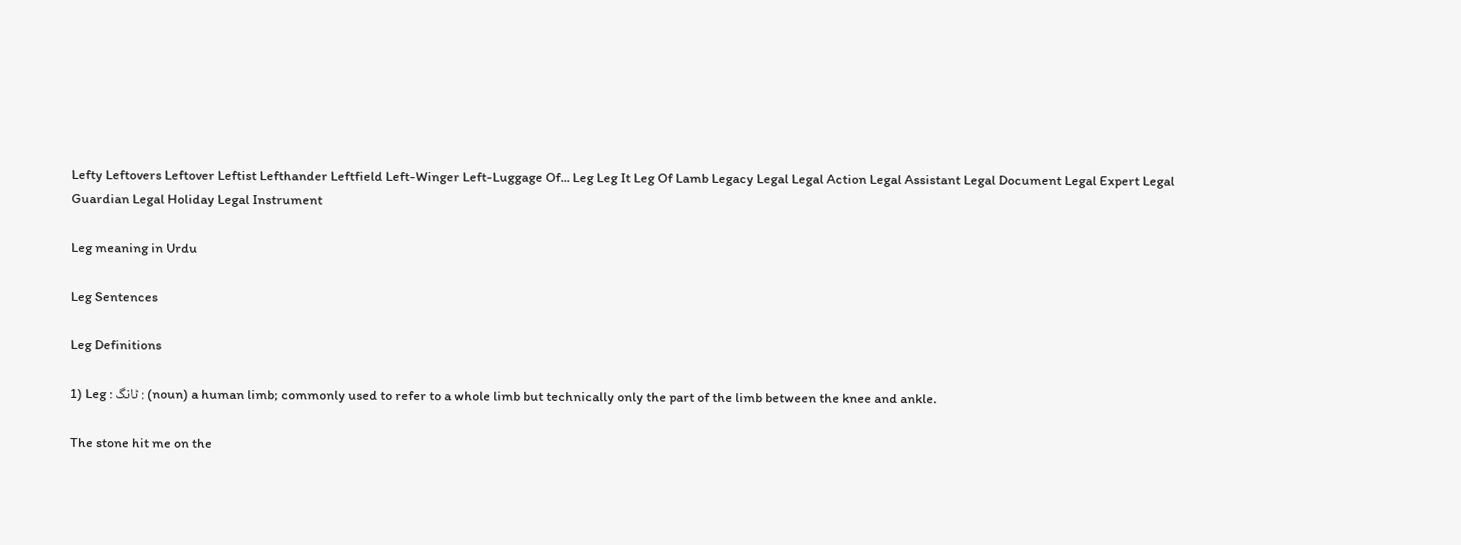Lefty Leftovers Leftover Leftist Lefthander Leftfield Left-Winger Left-Luggage Of... Leg Leg It Leg Of Lamb Legacy Legal Legal Action Legal Assistant Legal Document Legal Expert Legal Guardian Legal Holiday Legal Instrument

Leg meaning in Urdu

Leg Sentences

Leg Definitions

1) Leg : ٹانگ : (noun) a human limb; commonly used to refer to a whole limb but technically only the part of the limb between the knee and ankle.

The stone hit me on the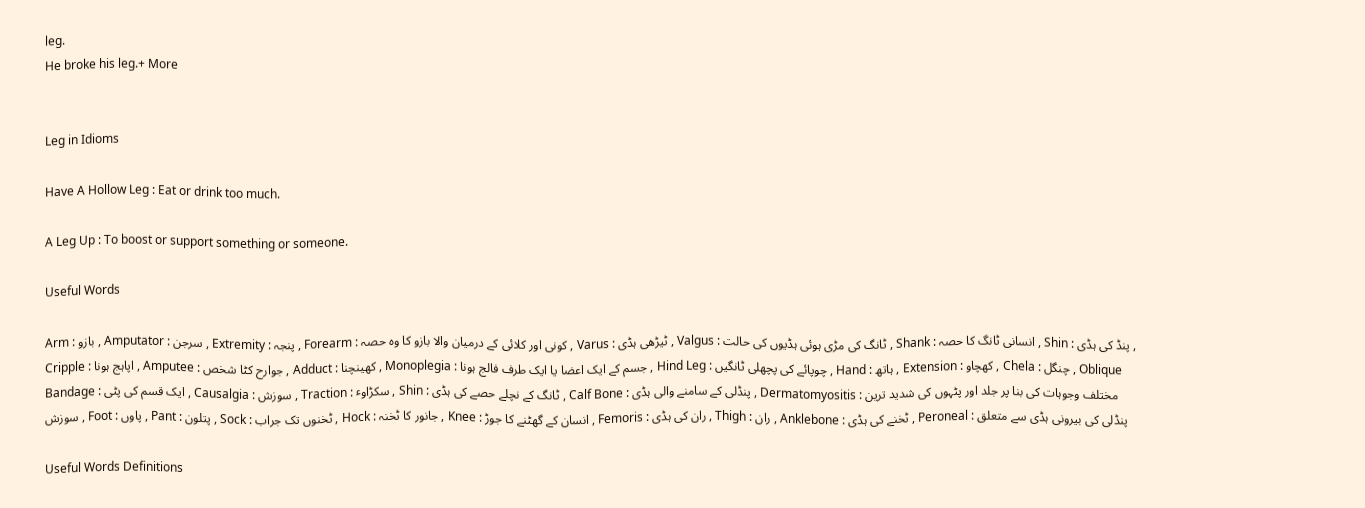leg.
He broke his leg.+ More


Leg in Idioms

Have A Hollow Leg : Eat or drink too much.

A Leg Up : To boost or support something or someone.

Useful Words

Arm : بازو , Amputator : سرجن , Extremity : پنجہ , Forearm : کونی اور کلائی کے درمیان والا بازو کا وہ حصہ , Varus : ٹیڑھی ہڈی , Valgus : ٹانگ کی مڑی ہوئی ہڈیوں کی حالت , Shank : انسانی ٹانگ کا حصہ , Shin : پنڈ کی ہڈی , Cripple : اپاہج ہونا , Amputee : جوارح کٹا شخص , Adduct : کھینچنا , Monoplegia : جسم کے ایک اعضا یا ایک طرف فالج ہونا , Hind Leg : چوپائے کی پچھلی ٹانگیں , Hand : ہاتھ , Extension : کھچاو , Chela : چنگل , Oblique Bandage : ایک قسم کی پٹی , Causalgia : سوزش , Traction : سکڑاوٴ , Shin : ٹانگ کے نچلے حصے کی ہڈی , Calf Bone : پنڈلی کے سامنے والی ہڈی , Dermatomyositis : مختلف وجوہات کی بنا پر جلد اور پٹہوں کی شدید ترین سوزش , Foot : پاوں , Pant : پتلون , Sock : ٹخنوں تک جراب , Hock : جانور کا ٹخنہ , Knee : انسان کے گھٹنے کا جوڑ , Femoris : ران کی ہڈی , Thigh : ران , Anklebone : ٹخنے کی ہڈی , Peroneal : پنڈلی کی بیرونی ہڈی سے متعلق

Useful Words Definitions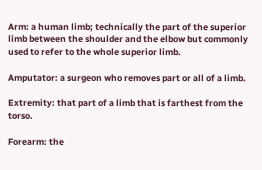Arm: a human limb; technically the part of the superior limb between the shoulder and the elbow but commonly used to refer to the whole superior limb.

Amputator: a surgeon who removes part or all of a limb.

Extremity: that part of a limb that is farthest from the torso.

Forearm: the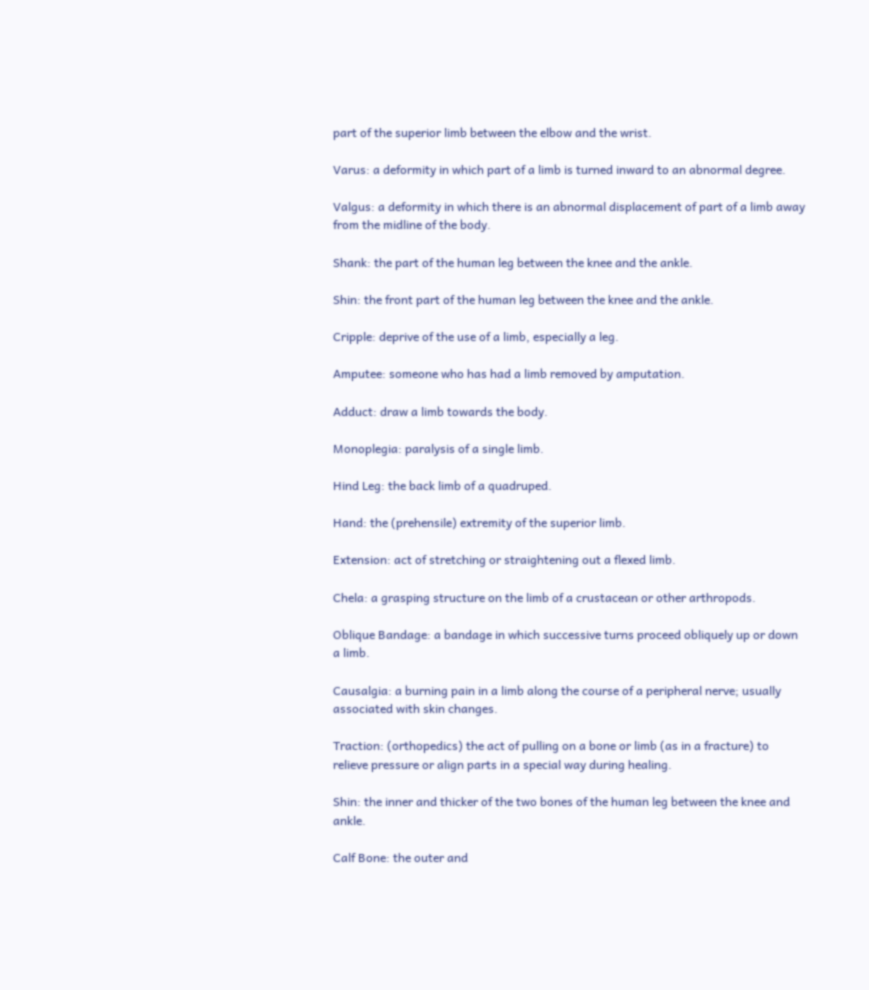part of the superior limb between the elbow and the wrist.

Varus: a deformity in which part of a limb is turned inward to an abnormal degree.

Valgus: a deformity in which there is an abnormal displacement of part of a limb away from the midline of the body.

Shank: the part of the human leg between the knee and the ankle.

Shin: the front part of the human leg between the knee and the ankle.

Cripple: deprive of the use of a limb, especially a leg.

Amputee: someone who has had a limb removed by amputation.

Adduct: draw a limb towards the body.

Monoplegia: paralysis of a single limb.

Hind Leg: the back limb of a quadruped.

Hand: the (prehensile) extremity of the superior limb.

Extension: act of stretching or straightening out a flexed limb.

Chela: a grasping structure on the limb of a crustacean or other arthropods.

Oblique Bandage: a bandage in which successive turns proceed obliquely up or down a limb.

Causalgia: a burning pain in a limb along the course of a peripheral nerve; usually associated with skin changes.

Traction: (orthopedics) the act of pulling on a bone or limb (as in a fracture) to relieve pressure or align parts in a special way during healing.

Shin: the inner and thicker of the two bones of the human leg between the knee and ankle.

Calf Bone: the outer and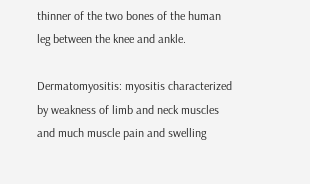thinner of the two bones of the human leg between the knee and ankle.

Dermatomyositis: myositis characterized by weakness of limb and neck muscles and much muscle pain and swelling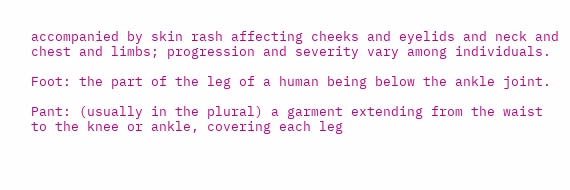accompanied by skin rash affecting cheeks and eyelids and neck and chest and limbs; progression and severity vary among individuals.

Foot: the part of the leg of a human being below the ankle joint.

Pant: (usually in the plural) a garment extending from the waist to the knee or ankle, covering each leg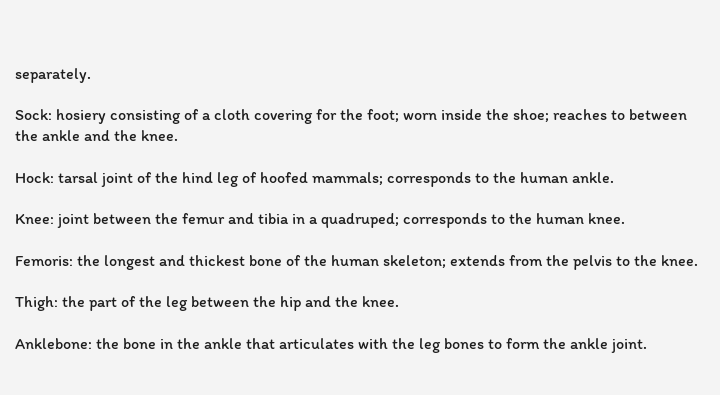separately.

Sock: hosiery consisting of a cloth covering for the foot; worn inside the shoe; reaches to between the ankle and the knee.

Hock: tarsal joint of the hind leg of hoofed mammals; corresponds to the human ankle.

Knee: joint between the femur and tibia in a quadruped; corresponds to the human knee.

Femoris: the longest and thickest bone of the human skeleton; extends from the pelvis to the knee.

Thigh: the part of the leg between the hip and the knee.

Anklebone: the bone in the ankle that articulates with the leg bones to form the ankle joint.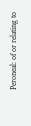Peroneal: of or relating to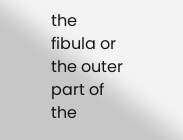the fibula or the outer part of the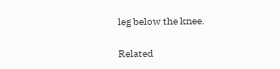leg below the knee.

Related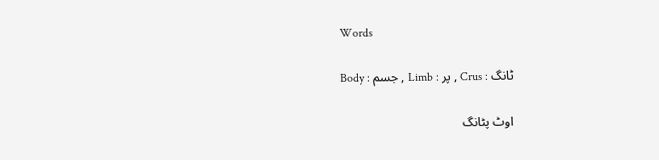Words

Body : جسم , Limb : پر , Crus : ٹانگ

اوٹ پٹانگ